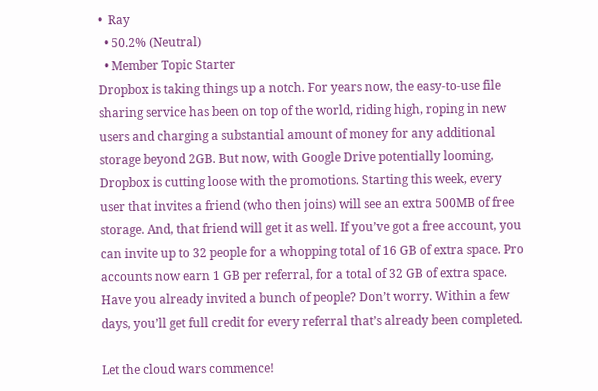•  Ray
  • 50.2% (Neutral)
  • Member Topic Starter
Dropbox is taking things up a notch. For years now, the easy-to-use file sharing service has been on top of the world, riding high, roping in new users and charging a substantial amount of money for any additional storage beyond 2GB. But now, with Google Drive potentially looming, Dropbox is cutting loose with the promotions. Starting this week, every user that invites a friend (who then joins) will see an extra 500MB of free storage. And, that friend will get it as well. If you’ve got a free account, you can invite up to 32 people for a whopping total of 16 GB of extra space. Pro accounts now earn 1 GB per referral, for a total of 32 GB of extra space. Have you already invited a bunch of people? Don’t worry. Within a few days, you’ll get full credit for every referral that’s already been completed.

Let the cloud wars commence!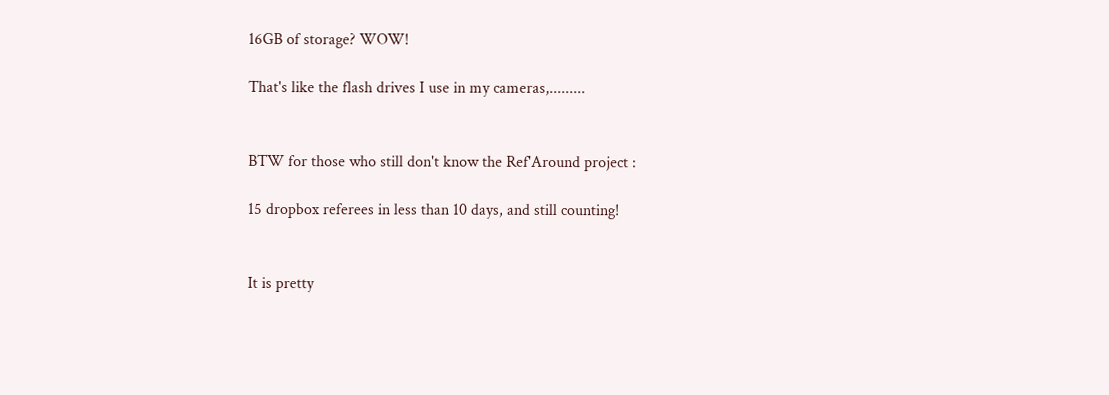16GB of storage? WOW!

That's like the flash drives I use in my cameras,.........


BTW for those who still don't know the Ref'Around project :

15 dropbox referees in less than 10 days, and still counting!


It is pretty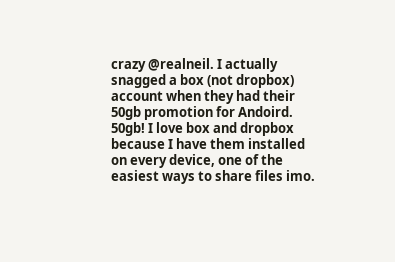crazy @realneil. I actually snagged a box (not dropbox) account when they had their 50gb promotion for Andoird. 50gb! I love box and dropbox because I have them installed on every device, one of the easiest ways to share files imo.